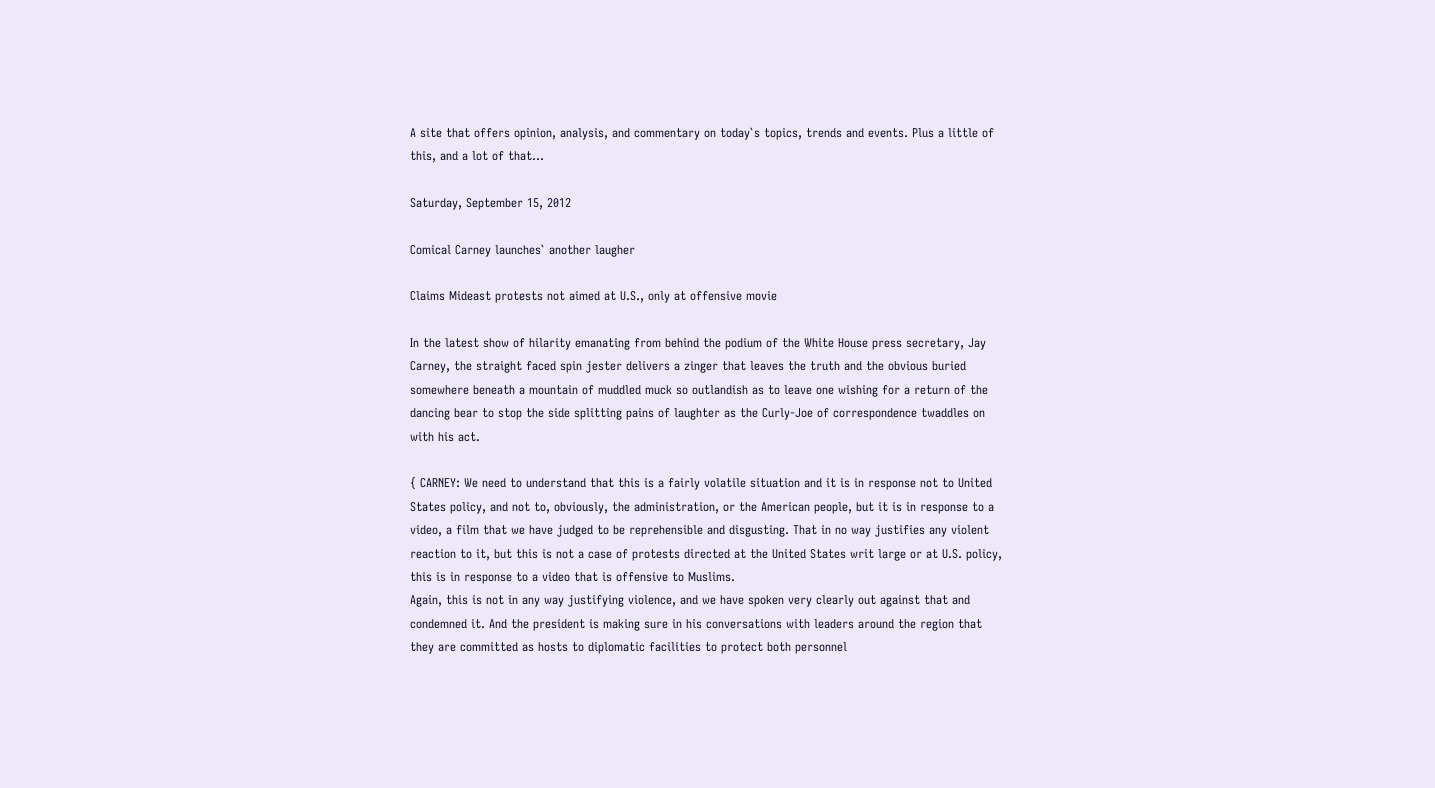A site that offers opinion, analysis, and commentary on today`s topics, trends and events. Plus a little of this, and a lot of that...

Saturday, September 15, 2012

Comical Carney launches` another laugher

Claims Mideast protests not aimed at U.S., only at offensive movie

In the latest show of hilarity emanating from behind the podium of the White House press secretary, Jay Carney, the straight faced spin jester delivers a zinger that leaves the truth and the obvious buried somewhere beneath a mountain of muddled muck so outlandish as to leave one wishing for a return of the dancing bear to stop the side splitting pains of laughter as the Curly-Joe of correspondence twaddles on with his act.

{ CARNEY: We need to understand that this is a fairly volatile situation and it is in response not to United States policy, and not to, obviously, the administration, or the American people, but it is in response to a video, a film that we have judged to be reprehensible and disgusting. That in no way justifies any violent reaction to it, but this is not a case of protests directed at the United States writ large or at U.S. policy, this is in response to a video that is offensive to Muslims.
Again, this is not in any way justifying violence, and we have spoken very clearly out against that and condemned it. And the president is making sure in his conversations with leaders around the region that they are committed as hosts to diplomatic facilities to protect both personnel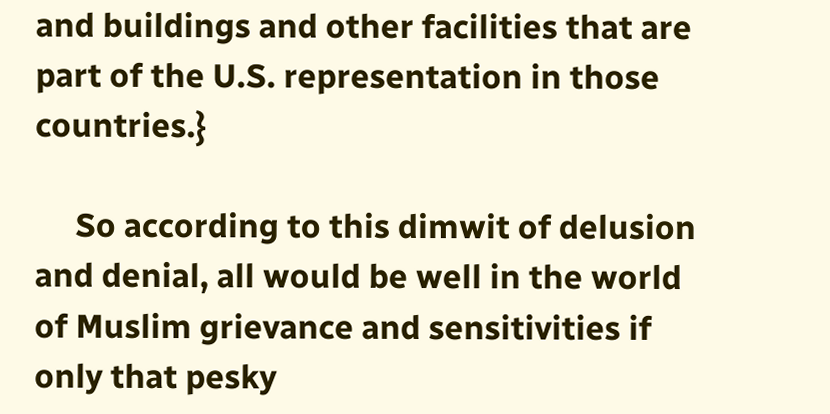and buildings and other facilities that are part of the U.S. representation in those countries.}

     So according to this dimwit of delusion and denial, all would be well in the world of Muslim grievance and sensitivities if only that pesky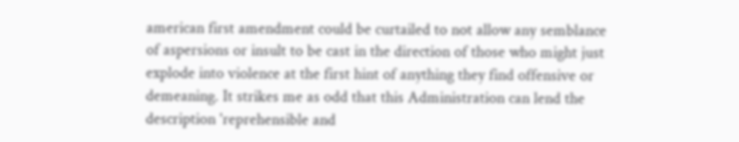american first amendment could be curtailed to not allow any semblance of aspersions or insult to be cast in the direction of those who might just explode into violence at the first hint of anything they find offensive or demeaning. It strikes me as odd that this Administration can lend the description 'reprehensible and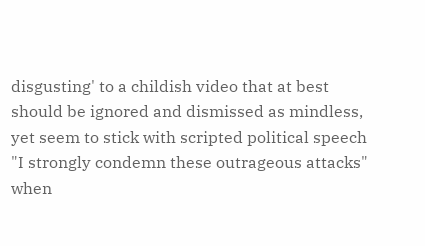disgusting' to a childish video that at best should be ignored and dismissed as mindless, yet seem to stick with scripted political speech "I strongly condemn these outrageous attacks" when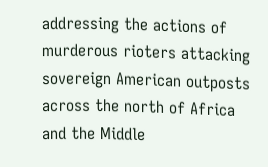addressing the actions of murderous rioters attacking sovereign American outposts across the north of Africa and the Middle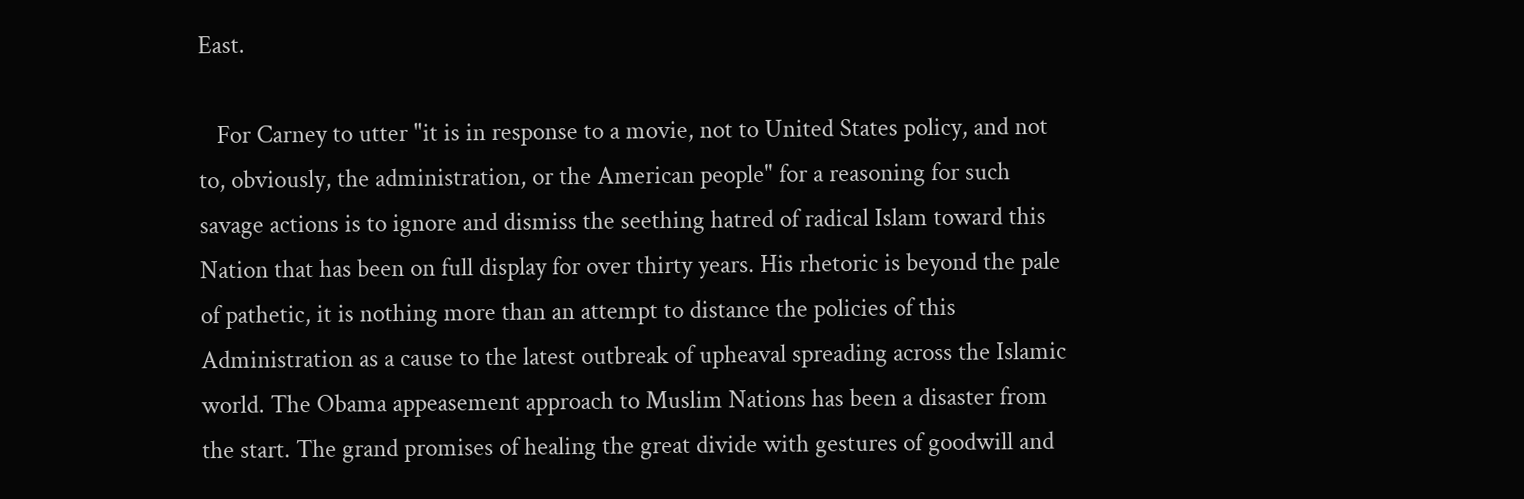East.

   For Carney to utter "it is in response to a movie, not to United States policy, and not to, obviously, the administration, or the American people" for a reasoning for such savage actions is to ignore and dismiss the seething hatred of radical Islam toward this Nation that has been on full display for over thirty years. His rhetoric is beyond the pale of pathetic, it is nothing more than an attempt to distance the policies of this Administration as a cause to the latest outbreak of upheaval spreading across the Islamic world. The Obama appeasement approach to Muslim Nations has been a disaster from the start. The grand promises of healing the great divide with gestures of goodwill and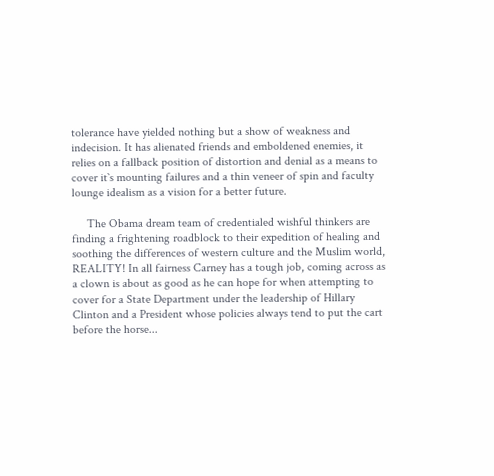tolerance have yielded nothing but a show of weakness and indecision. It has alienated friends and emboldened enemies, it relies on a fallback position of distortion and denial as a means to cover it`s mounting failures and a thin veneer of spin and faculty lounge idealism as a vision for a better future.

     The Obama dream team of credentialed wishful thinkers are finding a frightening roadblock to their expedition of healing and soothing the differences of western culture and the Muslim world, REALITY! In all fairness Carney has a tough job, coming across as a clown is about as good as he can hope for when attempting to cover for a State Department under the leadership of Hillary Clinton and a President whose policies always tend to put the cart before the horse...